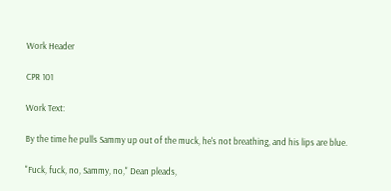Work Header

CPR 101

Work Text:

By the time he pulls Sammy up out of the muck, he's not breathing, and his lips are blue.

"Fuck, fuck, no, Sammy, no," Dean pleads,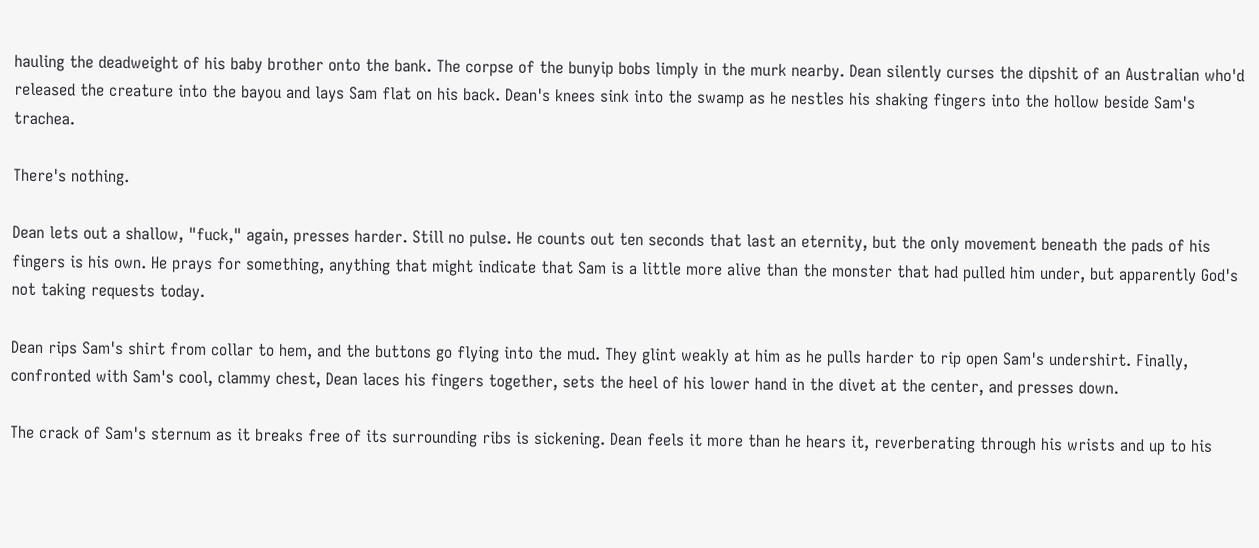hauling the deadweight of his baby brother onto the bank. The corpse of the bunyip bobs limply in the murk nearby. Dean silently curses the dipshit of an Australian who'd released the creature into the bayou and lays Sam flat on his back. Dean's knees sink into the swamp as he nestles his shaking fingers into the hollow beside Sam's trachea.

There's nothing.

Dean lets out a shallow, "fuck," again, presses harder. Still no pulse. He counts out ten seconds that last an eternity, but the only movement beneath the pads of his fingers is his own. He prays for something, anything that might indicate that Sam is a little more alive than the monster that had pulled him under, but apparently God's not taking requests today.

Dean rips Sam's shirt from collar to hem, and the buttons go flying into the mud. They glint weakly at him as he pulls harder to rip open Sam's undershirt. Finally, confronted with Sam's cool, clammy chest, Dean laces his fingers together, sets the heel of his lower hand in the divet at the center, and presses down.

The crack of Sam's sternum as it breaks free of its surrounding ribs is sickening. Dean feels it more than he hears it, reverberating through his wrists and up to his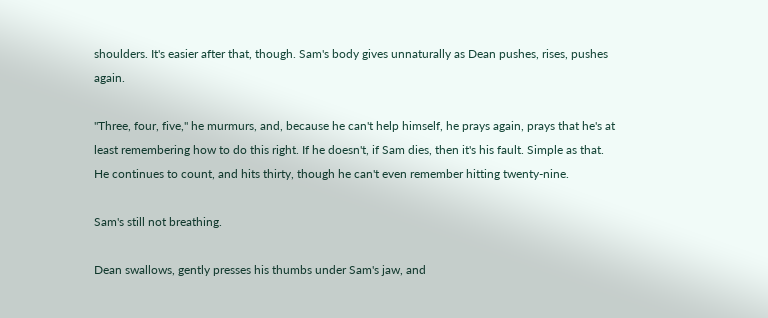shoulders. It's easier after that, though. Sam's body gives unnaturally as Dean pushes, rises, pushes again.

"Three, four, five," he murmurs, and, because he can't help himself, he prays again, prays that he's at least remembering how to do this right. If he doesn't, if Sam dies, then it's his fault. Simple as that. He continues to count, and hits thirty, though he can't even remember hitting twenty-nine.

Sam's still not breathing.

Dean swallows, gently presses his thumbs under Sam's jaw, and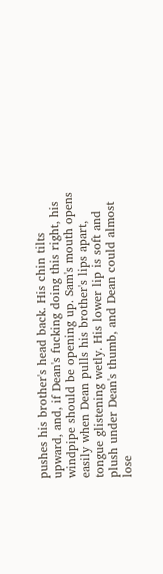pushes his brother's head back. His chin tilts upward, and, if Dean's fucking doing this right, his windpipe should be opening up. Sam's mouth opens easily when Dean pulls his brother's lips apart, tongue glistening wetly. His lower lip is soft and plush under Dean's thumb, and Dean could almost lose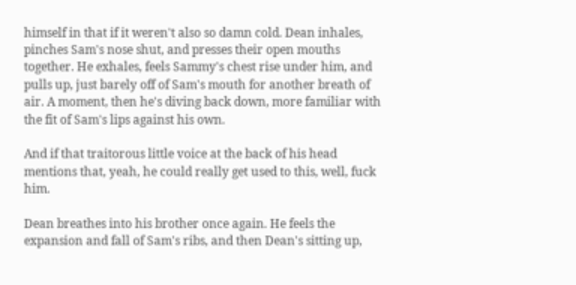himself in that if it weren't also so damn cold. Dean inhales, pinches Sam's nose shut, and presses their open mouths together. He exhales, feels Sammy's chest rise under him, and pulls up, just barely off of Sam's mouth for another breath of air. A moment, then he's diving back down, more familiar with the fit of Sam's lips against his own.

And if that traitorous little voice at the back of his head mentions that, yeah, he could really get used to this, well, fuck him.

Dean breathes into his brother once again. He feels the expansion and fall of Sam's ribs, and then Dean's sitting up,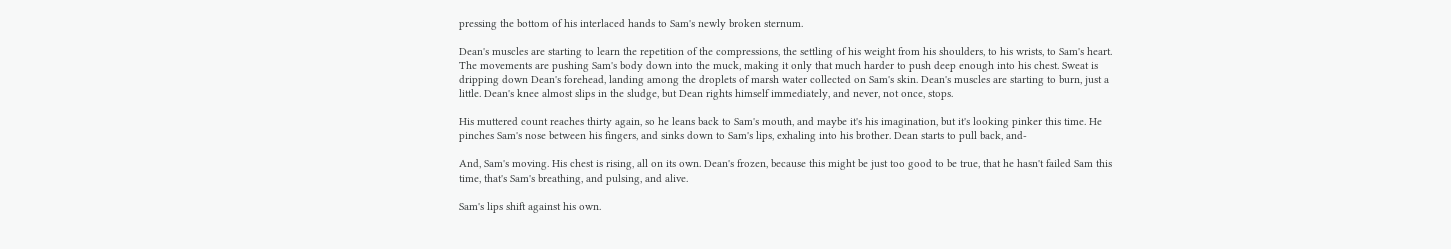pressing the bottom of his interlaced hands to Sam's newly broken sternum.

Dean's muscles are starting to learn the repetition of the compressions, the settling of his weight from his shoulders, to his wrists, to Sam's heart. The movements are pushing Sam's body down into the muck, making it only that much harder to push deep enough into his chest. Sweat is dripping down Dean's forehead, landing among the droplets of marsh water collected on Sam's skin. Dean's muscles are starting to burn, just a little. Dean's knee almost slips in the sludge, but Dean rights himself immediately, and never, not once, stops.

His muttered count reaches thirty again, so he leans back to Sam's mouth, and maybe it's his imagination, but it's looking pinker this time. He pinches Sam's nose between his fingers, and sinks down to Sam's lips, exhaling into his brother. Dean starts to pull back, and-

And, Sam's moving. His chest is rising, all on its own. Dean's frozen, because this might be just too good to be true, that he hasn't failed Sam this time, that's Sam's breathing, and pulsing, and alive.

Sam's lips shift against his own.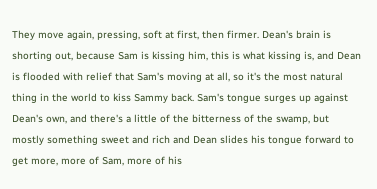They move again, pressing, soft at first, then firmer. Dean's brain is shorting out, because Sam is kissing him, this is what kissing is, and Dean is flooded with relief that Sam's moving at all, so it's the most natural thing in the world to kiss Sammy back. Sam's tongue surges up against Dean's own, and there's a little of the bitterness of the swamp, but mostly something sweet and rich and Dean slides his tongue forward to get more, more of Sam, more of his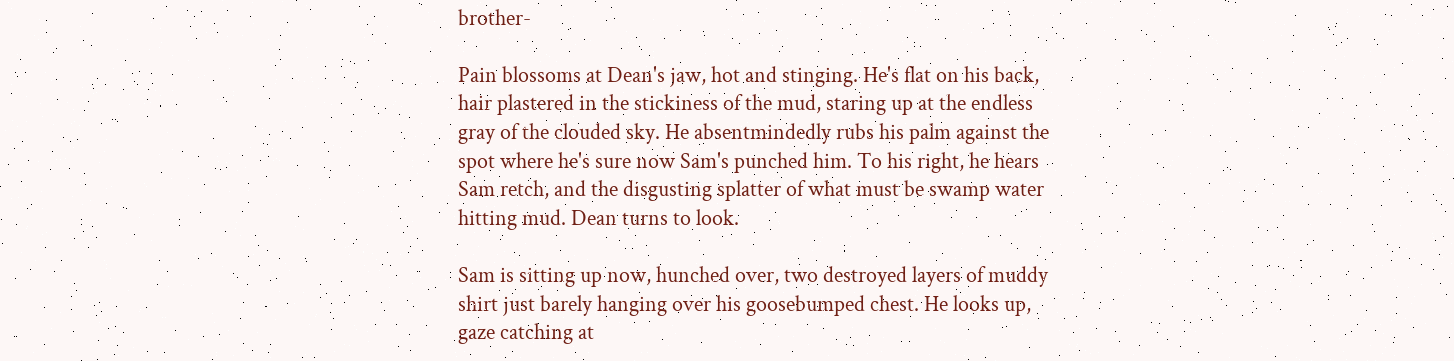brother-

Pain blossoms at Dean's jaw, hot and stinging. He's flat on his back, hair plastered in the stickiness of the mud, staring up at the endless gray of the clouded sky. He absentmindedly rubs his palm against the spot where he's sure now Sam's punched him. To his right, he hears Sam retch, and the disgusting splatter of what must be swamp water hitting mud. Dean turns to look.

Sam is sitting up now, hunched over, two destroyed layers of muddy shirt just barely hanging over his goosebumped chest. He looks up, gaze catching at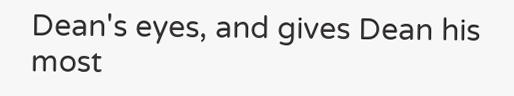Dean's eyes, and gives Dean his most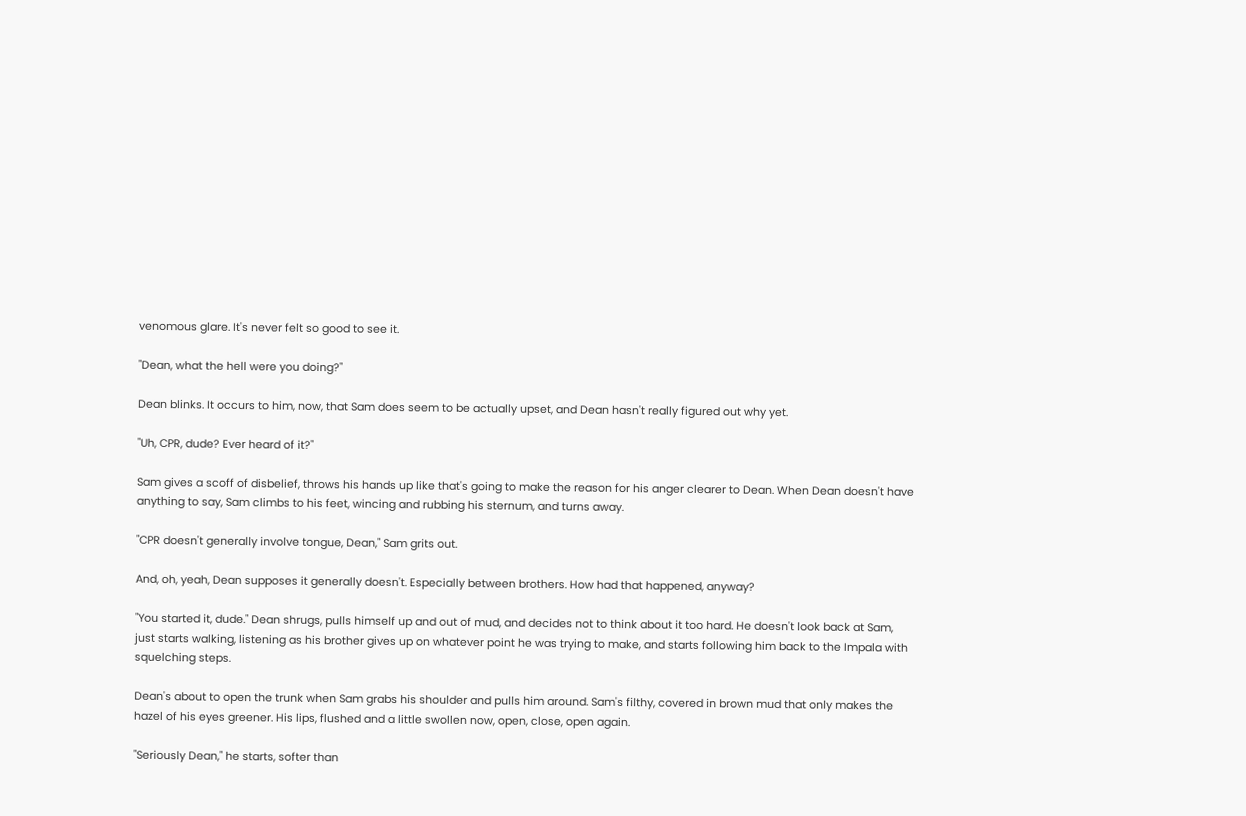venomous glare. It's never felt so good to see it.

"Dean, what the hell were you doing?"

Dean blinks. It occurs to him, now, that Sam does seem to be actually upset, and Dean hasn't really figured out why yet.

"Uh, CPR, dude? Ever heard of it?"

Sam gives a scoff of disbelief, throws his hands up like that's going to make the reason for his anger clearer to Dean. When Dean doesn't have anything to say, Sam climbs to his feet, wincing and rubbing his sternum, and turns away.

"CPR doesn't generally involve tongue, Dean," Sam grits out.

And, oh, yeah, Dean supposes it generally doesn't. Especially between brothers. How had that happened, anyway?

"You started it, dude." Dean shrugs, pulls himself up and out of mud, and decides not to think about it too hard. He doesn't look back at Sam, just starts walking, listening as his brother gives up on whatever point he was trying to make, and starts following him back to the Impala with squelching steps.

Dean's about to open the trunk when Sam grabs his shoulder and pulls him around. Sam's filthy, covered in brown mud that only makes the hazel of his eyes greener. His lips, flushed and a little swollen now, open, close, open again.

"Seriously Dean," he starts, softer than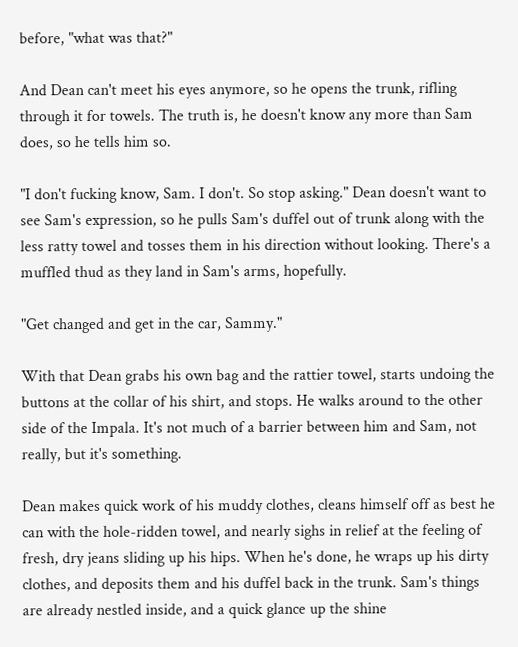before, "what was that?"

And Dean can't meet his eyes anymore, so he opens the trunk, rifling through it for towels. The truth is, he doesn't know any more than Sam does, so he tells him so.

"I don't fucking know, Sam. I don't. So stop asking." Dean doesn't want to see Sam's expression, so he pulls Sam's duffel out of trunk along with the less ratty towel and tosses them in his direction without looking. There's a muffled thud as they land in Sam's arms, hopefully.

"Get changed and get in the car, Sammy."

With that Dean grabs his own bag and the rattier towel, starts undoing the buttons at the collar of his shirt, and stops. He walks around to the other side of the Impala. It's not much of a barrier between him and Sam, not really, but it's something.

Dean makes quick work of his muddy clothes, cleans himself off as best he can with the hole-ridden towel, and nearly sighs in relief at the feeling of fresh, dry jeans sliding up his hips. When he's done, he wraps up his dirty clothes, and deposits them and his duffel back in the trunk. Sam's things are already nestled inside, and a quick glance up the shine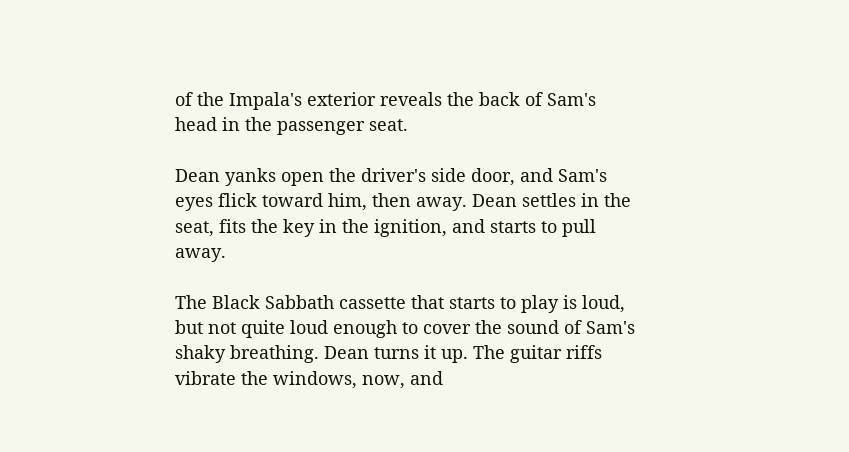of the Impala's exterior reveals the back of Sam's head in the passenger seat.

Dean yanks open the driver's side door, and Sam's eyes flick toward him, then away. Dean settles in the seat, fits the key in the ignition, and starts to pull away.

The Black Sabbath cassette that starts to play is loud, but not quite loud enough to cover the sound of Sam's shaky breathing. Dean turns it up. The guitar riffs vibrate the windows, now, and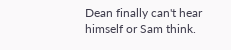Dean finally can't hear himself or Sam think.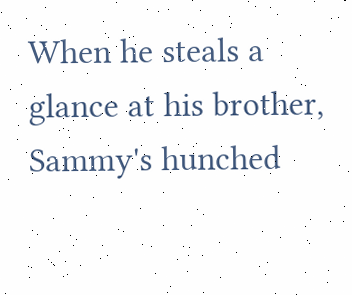When he steals a glance at his brother, Sammy's hunched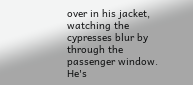over in his jacket, watching the cypresses blur by through the passenger window. He's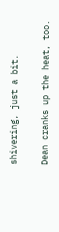shivering, just a bit.

Dean cranks up the heat, too.